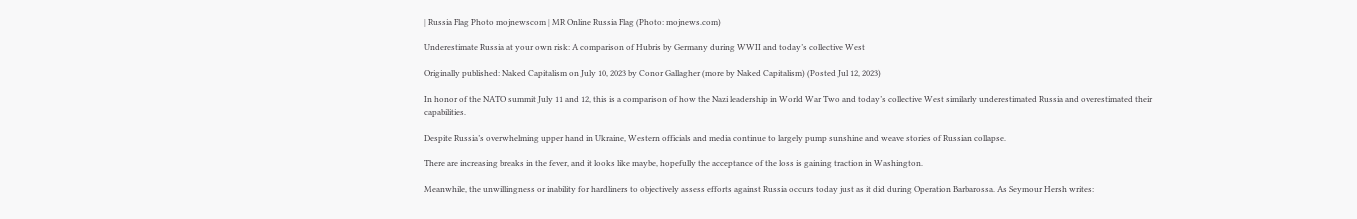| Russia Flag Photo mojnewscom | MR Online Russia Flag (Photo: mojnews.com)

Underestimate Russia at your own risk: A comparison of Hubris by Germany during WWII and today’s collective West

Originally published: Naked Capitalism on July 10, 2023 by Conor Gallagher (more by Naked Capitalism) (Posted Jul 12, 2023)

In honor of the NATO summit July 11 and 12, this is a comparison of how the Nazi leadership in World War Two and today’s collective West similarly underestimated Russia and overestimated their capabilities.

Despite Russia’s overwhelming upper hand in Ukraine, Western officials and media continue to largely pump sunshine and weave stories of Russian collapse.

There are increasing breaks in the fever, and it looks like maybe, hopefully the acceptance of the loss is gaining traction in Washington.

Meanwhile, the unwillingness or inability for hardliners to objectively assess efforts against Russia occurs today just as it did during Operation Barbarossa. As Seymour Hersh writes: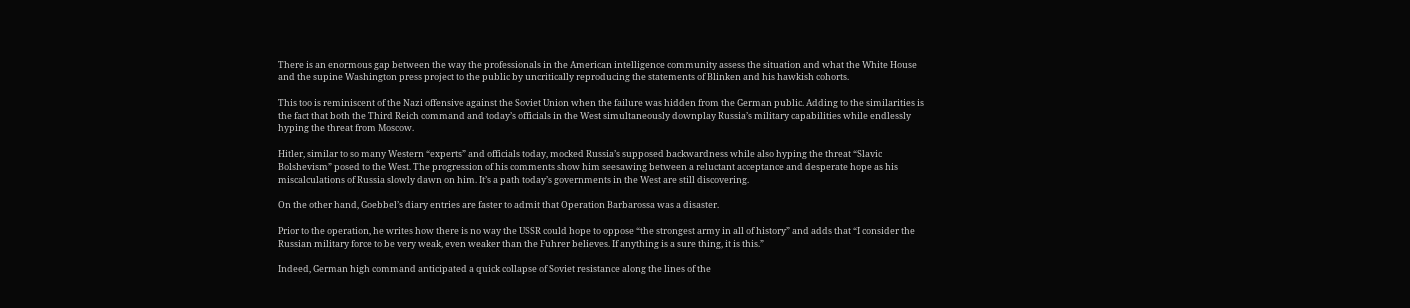There is an enormous gap between the way the professionals in the American intelligence community assess the situation and what the White House and the supine Washington press project to the public by uncritically reproducing the statements of Blinken and his hawkish cohorts.

This too is reminiscent of the Nazi offensive against the Soviet Union when the failure was hidden from the German public. Adding to the similarities is the fact that both the Third Reich command and today’s officials in the West simultaneously downplay Russia’s military capabilities while endlessly hyping the threat from Moscow.

Hitler, similar to so many Western “experts” and officials today, mocked Russia’s supposed backwardness while also hyping the threat “Slavic Bolshevism” posed to the West. The progression of his comments show him seesawing between a reluctant acceptance and desperate hope as his miscalculations of Russia slowly dawn on him. It’s a path today’s governments in the West are still discovering.

On the other hand, Goebbel’s diary entries are faster to admit that Operation Barbarossa was a disaster.

Prior to the operation, he writes how there is no way the USSR could hope to oppose “the strongest army in all of history” and adds that “I consider the Russian military force to be very weak, even weaker than the Fuhrer believes. If anything is a sure thing, it is this.”

Indeed, German high command anticipated a quick collapse of Soviet resistance along the lines of the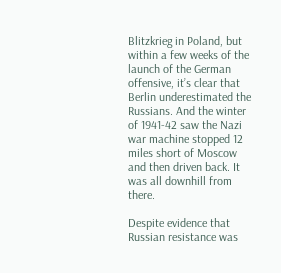Blitzkrieg in Poland, but within a few weeks of the launch of the German offensive, it’s clear that Berlin underestimated the Russians. And the winter of 1941-42 saw the Nazi war machine stopped 12 miles short of Moscow and then driven back. It was all downhill from there.

Despite evidence that Russian resistance was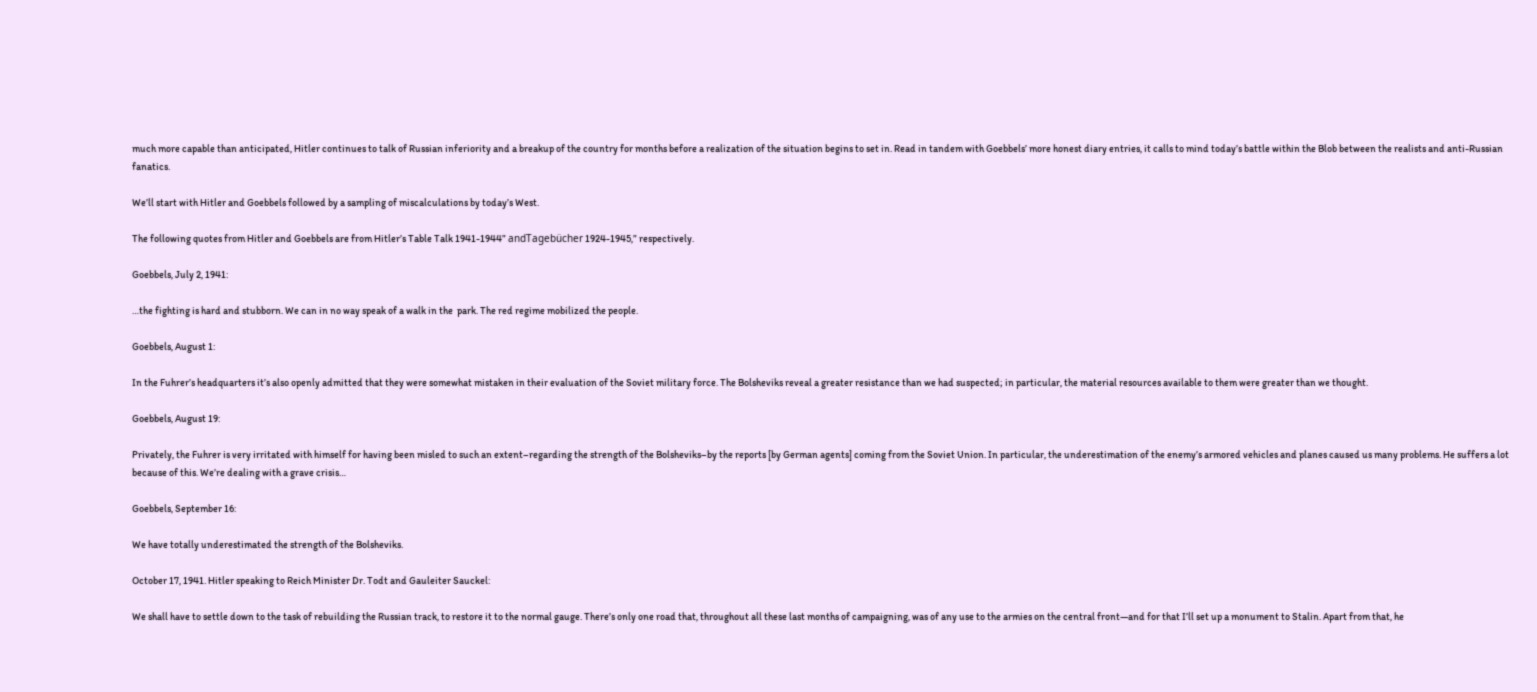much more capable than anticipated, Hitler continues to talk of Russian inferiority and a breakup of the country for months before a realization of the situation begins to set in. Read in tandem with Goebbels’ more honest diary entries, it calls to mind today’s battle within the Blob between the realists and anti-Russian fanatics.

We’ll start with Hitler and Goebbels followed by a sampling of miscalculations by today’s West.

The following quotes from Hitler and Goebbels are from Hitler’s Table Talk 1941-1944” andTagebücher 1924-1945,” respectively.

Goebbels, July 2, 1941:

…the fighting is hard and stubborn. We can in no way speak of a walk in the  park. The red regime mobilized the people.

Goebbels, August 1:

In the Fuhrer’s headquarters it’s also openly admitted that they were somewhat mistaken in their evaluation of the Soviet military force. The Bolsheviks reveal a greater resistance than we had suspected; in particular, the material resources available to them were greater than we thought.

Goebbels, August 19:

Privately, the Fuhrer is very irritated with himself for having been misled to such an extent–regarding the strength of the Bolsheviks–by the reports [by German agents] coming from the Soviet Union. In particular, the underestimation of the enemy’s armored vehicles and planes caused us many problems. He suffers a lot because of this. We’re dealing with a grave crisis…

Goebbels, September 16:

We have totally underestimated the strength of the Bolsheviks.

October 17, 1941. Hitler speaking to Reich Minister Dr. Todt and Gauleiter Sauckel:

We shall have to settle down to the task of rebuilding the Russian track, to restore it to the normal gauge. There’s only one road that, throughout all these last months of campaigning, was of any use to the armies on the central front—and for that I’ll set up a monument to Stalin. Apart from that, he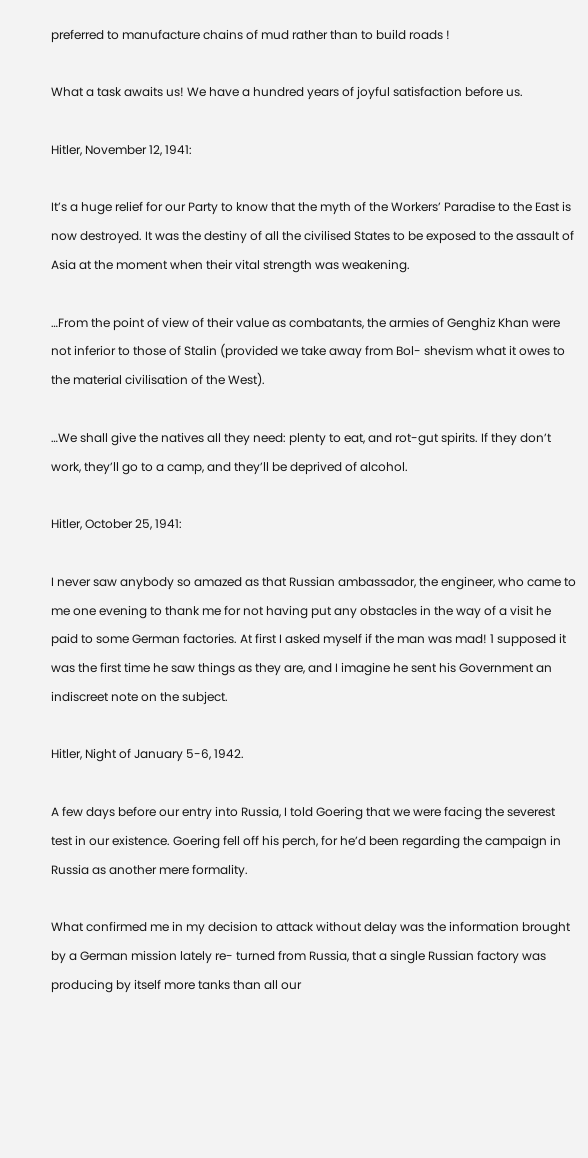preferred to manufacture chains of mud rather than to build roads !

What a task awaits us! We have a hundred years of joyful satisfaction before us.

Hitler, November 12, 1941:

It’s a huge relief for our Party to know that the myth of the Workers’ Paradise to the East is now destroyed. It was the destiny of all the civilised States to be exposed to the assault of Asia at the moment when their vital strength was weakening.

…From the point of view of their value as combatants, the armies of Genghiz Khan were not inferior to those of Stalin (provided we take away from Bol- shevism what it owes to the material civilisation of the West).

…We shall give the natives all they need: plenty to eat, and rot-gut spirits. If they don’t work, they’ll go to a camp, and they’ll be deprived of alcohol.

Hitler, October 25, 1941:

I never saw anybody so amazed as that Russian ambassador, the engineer, who came to me one evening to thank me for not having put any obstacles in the way of a visit he paid to some German factories. At first I asked myself if the man was mad! 1 supposed it was the first time he saw things as they are, and I imagine he sent his Government an indiscreet note on the subject.

Hitler, Night of January 5-6, 1942.

A few days before our entry into Russia, I told Goering that we were facing the severest test in our existence. Goering fell off his perch, for he’d been regarding the campaign in Russia as another mere formality.

What confirmed me in my decision to attack without delay was the information brought by a German mission lately re- turned from Russia, that a single Russian factory was producing by itself more tanks than all our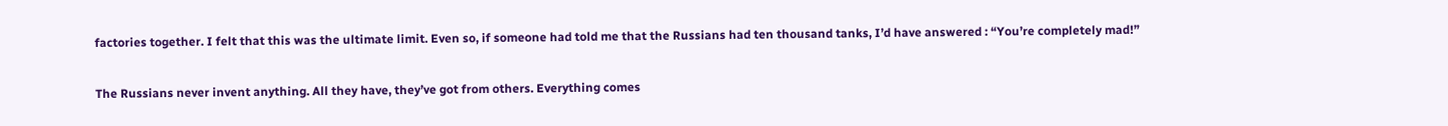factories together. I felt that this was the ultimate limit. Even so, if someone had told me that the Russians had ten thousand tanks, I’d have answered : “You’re completely mad!”

The Russians never invent anything. All they have, they’ve got from others. Everything comes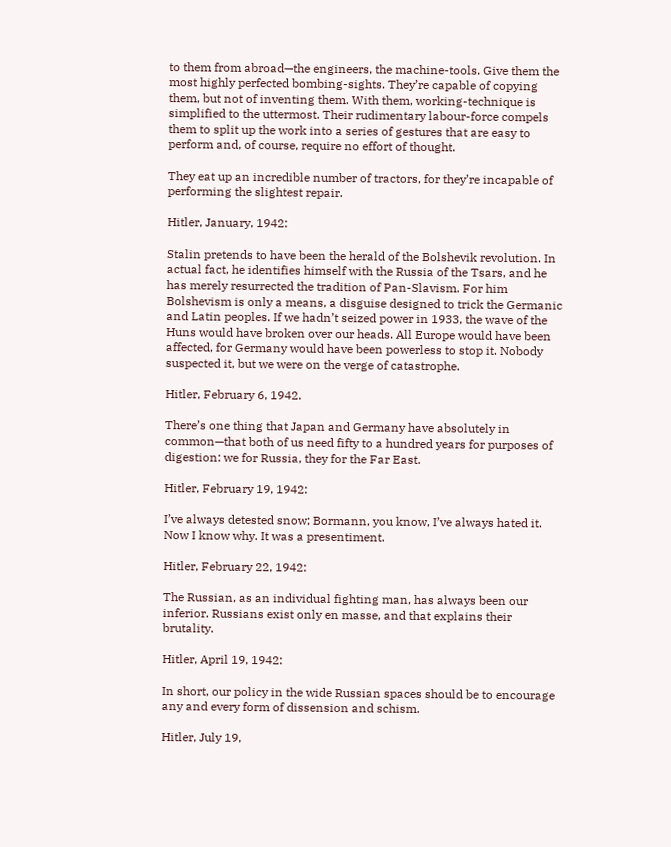to them from abroad—the engineers, the machine-tools. Give them the most highly perfected bombing-sights. They’re capable of copying them, but not of inventing them. With them, working-technique is simplified to the uttermost. Their rudimentary labour-force compels them to split up the work into a series of gestures that are easy to perform and, of course, require no effort of thought.

They eat up an incredible number of tractors, for they’re incapable of performing the slightest repair.

Hitler, January, 1942:

Stalin pretends to have been the herald of the Bolshevik revolution. In actual fact, he identifies himself with the Russia of the Tsars, and he has merely resurrected the tradition of Pan-Slavism. For him Bolshevism is only a means, a disguise designed to trick the Germanic and Latin peoples. If we hadn’t seized power in 1933, the wave of the Huns would have broken over our heads. All Europe would have been affected, for Germany would have been powerless to stop it. Nobody suspected it, but we were on the verge of catastrophe.

Hitler, February 6, 1942.

There’s one thing that Japan and Germany have absolutely in common—that both of us need fifty to a hundred years for purposes of digestion: we for Russia, they for the Far East.

Hitler, February 19, 1942:

I’ve always detested snow; Bormann, you know, I’ve always hated it. Now I know why. It was a presentiment.

Hitler, February 22, 1942:

The Russian, as an individual fighting man, has always been our inferior. Russians exist only en masse, and that explains their brutality.

Hitler, April 19, 1942:

In short, our policy in the wide Russian spaces should be to encourage any and every form of dissension and schism.

Hitler, July 19,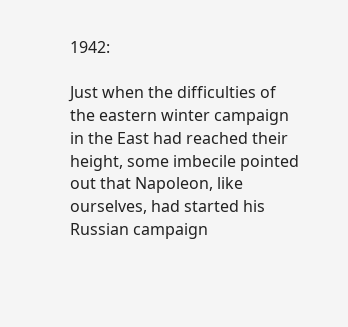1942:

Just when the difficulties of the eastern winter campaign in the East had reached their height, some imbecile pointed out that Napoleon, like ourselves, had started his Russian campaign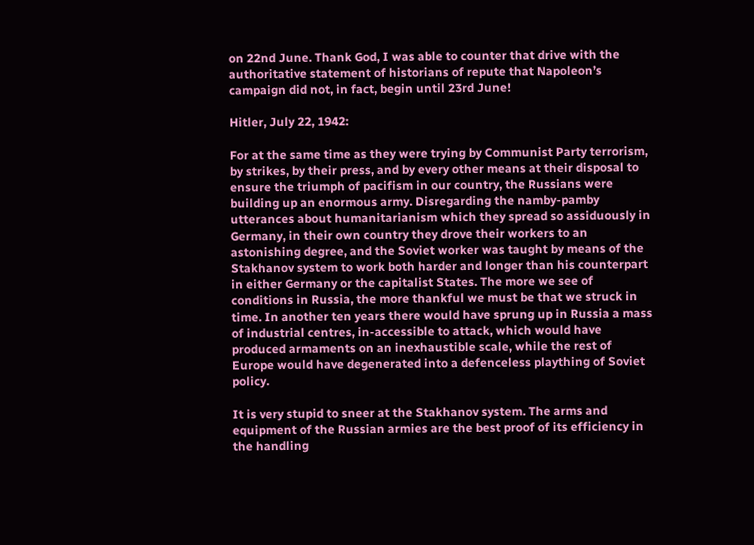on 22nd June. Thank God, I was able to counter that drive with the authoritative statement of historians of repute that Napoleon’s campaign did not, in fact, begin until 23rd June!

Hitler, July 22, 1942:

For at the same time as they were trying by Communist Party terrorism, by strikes, by their press, and by every other means at their disposal to ensure the triumph of pacifism in our country, the Russians were building up an enormous army. Disregarding the namby-pamby utterances about humanitarianism which they spread so assiduously in Germany, in their own country they drove their workers to an astonishing degree, and the Soviet worker was taught by means of the Stakhanov system to work both harder and longer than his counterpart in either Germany or the capitalist States. The more we see of conditions in Russia, the more thankful we must be that we struck in time. In another ten years there would have sprung up in Russia a mass of industrial centres, in-accessible to attack, which would have produced armaments on an inexhaustible scale, while the rest of Europe would have degenerated into a defenceless plaything of Soviet policy.

It is very stupid to sneer at the Stakhanov system. The arms and equipment of the Russian armies are the best proof of its efficiency in the handling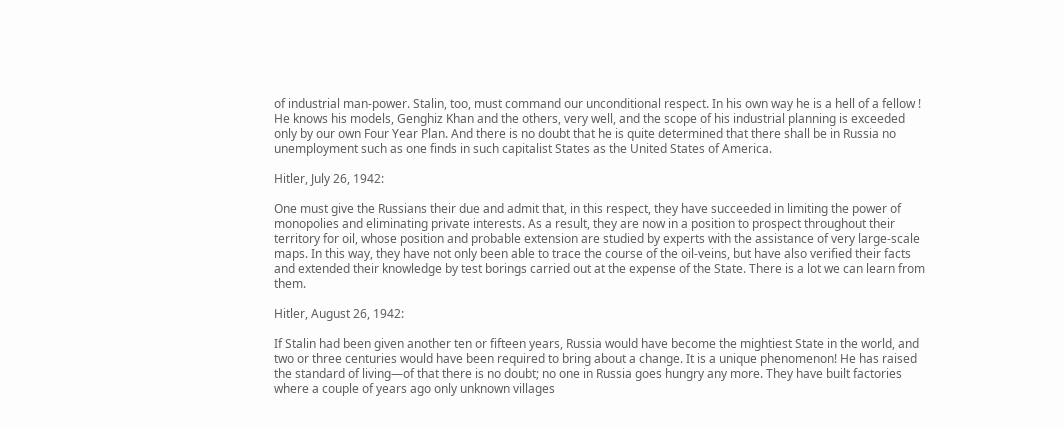of industrial man-power. Stalin, too, must command our unconditional respect. In his own way he is a hell of a fellow ! He knows his models, Genghiz Khan and the others, very well, and the scope of his industrial planning is exceeded only by our own Four Year Plan. And there is no doubt that he is quite determined that there shall be in Russia no unemployment such as one finds in such capitalist States as the United States of America.

Hitler, July 26, 1942:

One must give the Russians their due and admit that, in this respect, they have succeeded in limiting the power of monopolies and eliminating private interests. As a result, they are now in a position to prospect throughout their territory for oil, whose position and probable extension are studied by experts with the assistance of very large-scale maps. In this way, they have not only been able to trace the course of the oil-veins, but have also verified their facts and extended their knowledge by test borings carried out at the expense of the State. There is a lot we can learn from them.

Hitler, August 26, 1942:

If Stalin had been given another ten or fifteen years, Russia would have become the mightiest State in the world, and two or three centuries would have been required to bring about a change. It is a unique phenomenon! He has raised the standard of living—of that there is no doubt; no one in Russia goes hungry any more. They have built factories where a couple of years ago only unknown villages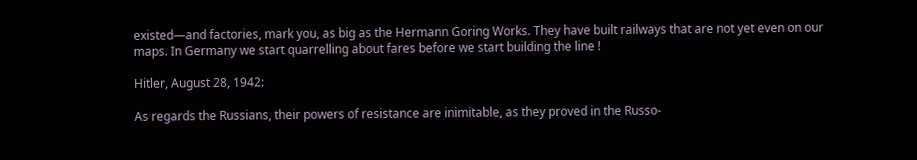existed—and factories, mark you, as big as the Hermann Goring Works. They have built railways that are not yet even on our maps. In Germany we start quarrelling about fares before we start building the line !

Hitler, August 28, 1942:

As regards the Russians, their powers of resistance are inimitable, as they proved in the Russo-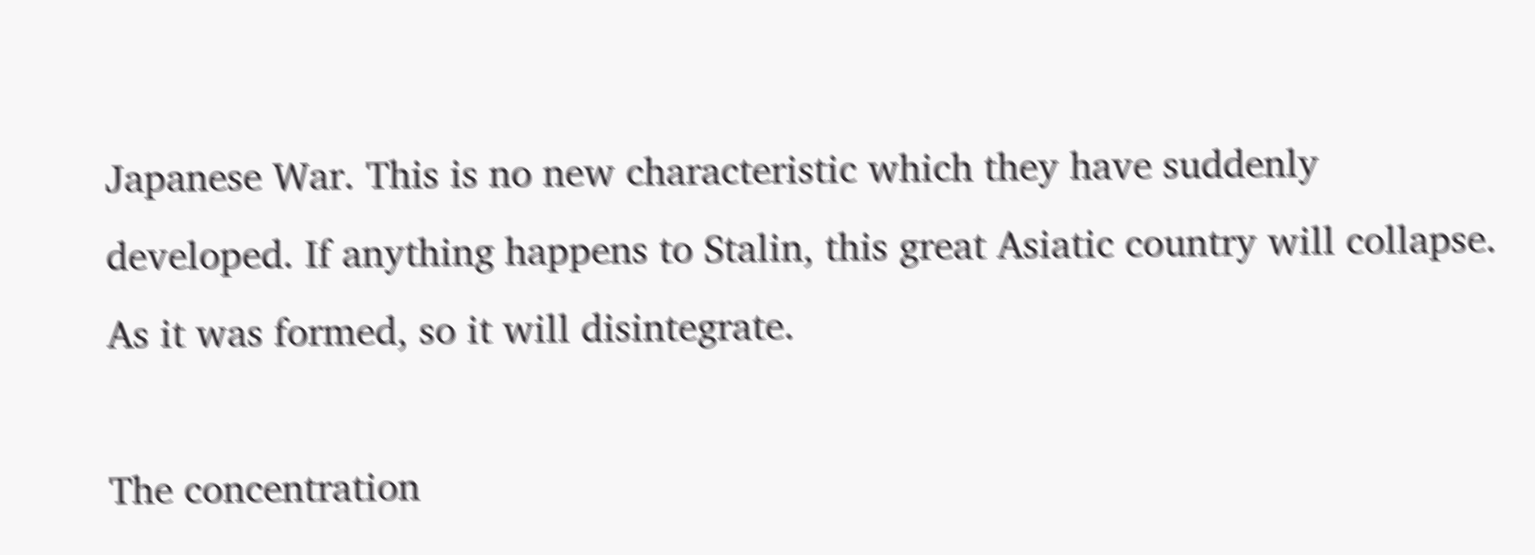Japanese War. This is no new characteristic which they have suddenly developed. If anything happens to Stalin, this great Asiatic country will collapse. As it was formed, so it will disintegrate.

The concentration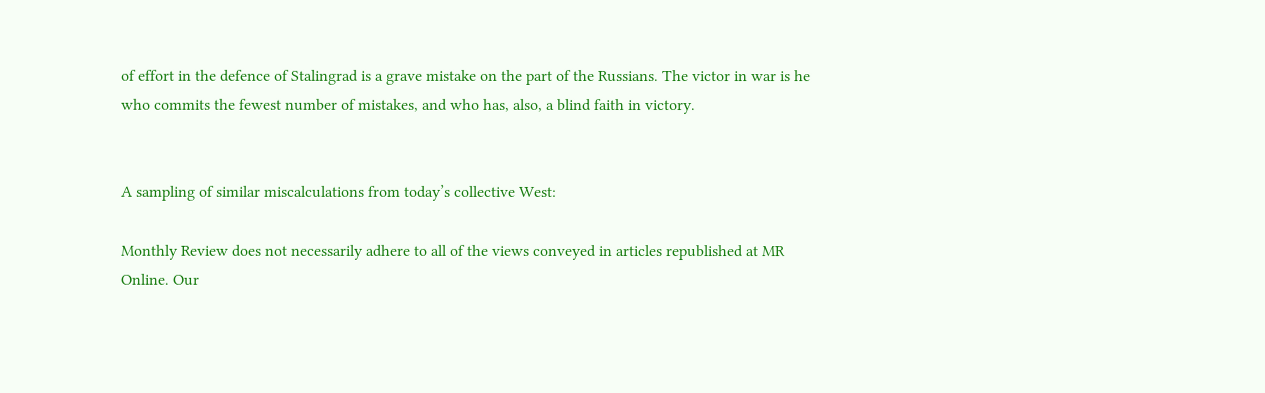of effort in the defence of Stalingrad is a grave mistake on the part of the Russians. The victor in war is he who commits the fewest number of mistakes, and who has, also, a blind faith in victory.


A sampling of similar miscalculations from today’s collective West:

Monthly Review does not necessarily adhere to all of the views conveyed in articles republished at MR Online. Our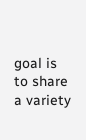goal is to share a variety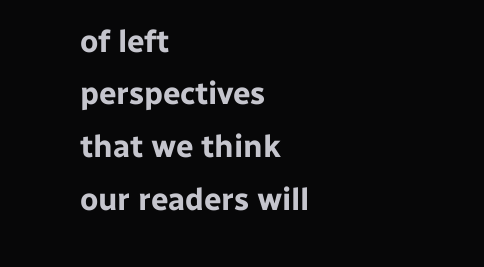of left perspectives that we think our readers will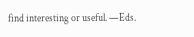find interesting or useful. —Eds.